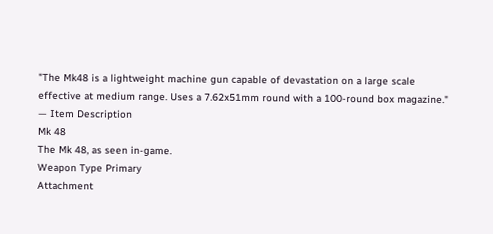"The Mk48 is a lightweight machine gun capable of devastation on a large scale effective at medium range. Uses a 7.62x51mm round with a 100-round box magazine."
— Item Description
Mk 48
The Mk 48, as seen in-game.
Weapon Type Primary
Attachment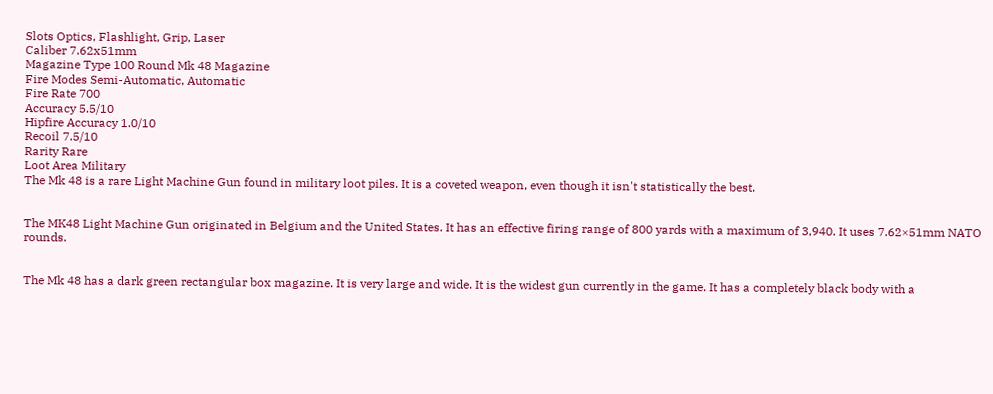Slots Optics, Flashlight, Grip, Laser
Caliber 7.62x51mm
Magazine Type 100 Round Mk 48 Magazine
Fire Modes Semi-Automatic, Automatic
Fire Rate 700
Accuracy 5.5/10
Hipfire Accuracy 1.0/10
Recoil 7.5/10
Rarity Rare
Loot Area Military
The Mk 48 is a rare Light Machine Gun found in military loot piles. It is a coveted weapon, even though it isn't statistically the best.


The MK48 Light Machine Gun originated in Belgium and the United States. It has an effective firing range of 800 yards with a maximum of 3,940. It uses 7.62×51mm NATO rounds.


The Mk 48 has a dark green rectangular box magazine. It is very large and wide. It is the widest gun currently in the game. It has a completely black body with a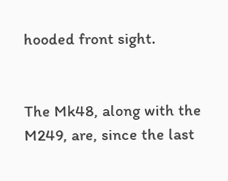hooded front sight.


The Mk48, along with the M249, are, since the last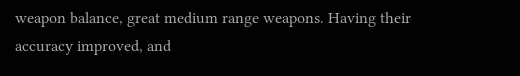weapon balance, great medium range weapons. Having their accuracy improved, and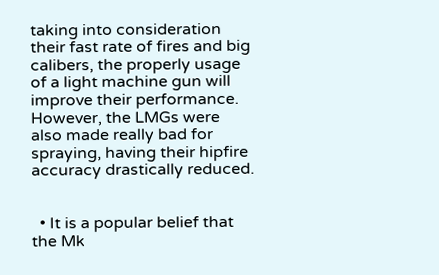taking into consideration their fast rate of fires and big calibers, the properly usage of a light machine gun will improve their performance. However, the LMGs were also made really bad for spraying, having their hipfire accuracy drastically reduced.


  • It is a popular belief that the Mk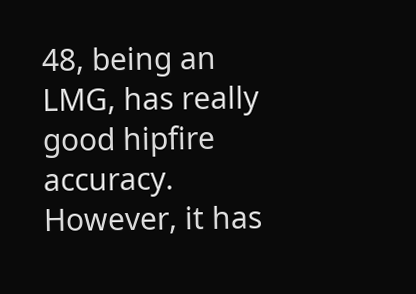48, being an LMG, has really good hipfire accuracy. However, it has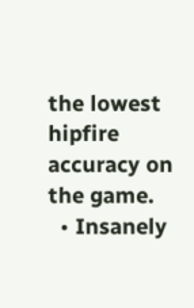the lowest hipfire accuracy on the game.
  • Insanely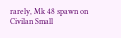rarely, Mk 48 spawn on Civilan Small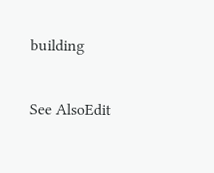building

See AlsoEdit